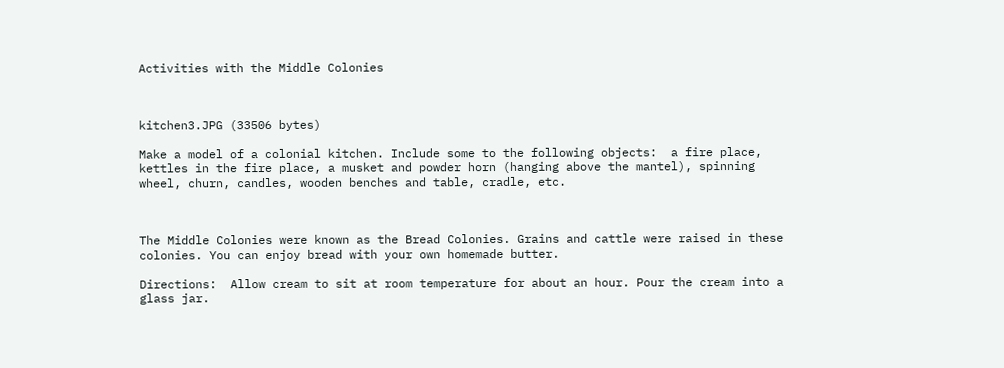Activities with the Middle Colonies



kitchen3.JPG (33506 bytes)

Make a model of a colonial kitchen. Include some to the following objects:  a fire place, kettles in the fire place, a musket and powder horn (hanging above the mantel), spinning wheel, churn, candles, wooden benches and table, cradle, etc.



The Middle Colonies were known as the Bread Colonies. Grains and cattle were raised in these colonies. You can enjoy bread with your own homemade butter.

Directions:  Allow cream to sit at room temperature for about an hour. Pour the cream into a glass jar.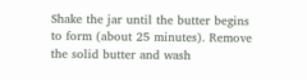Shake the jar until the butter begins to form (about 25 minutes). Remove the solid butter and wash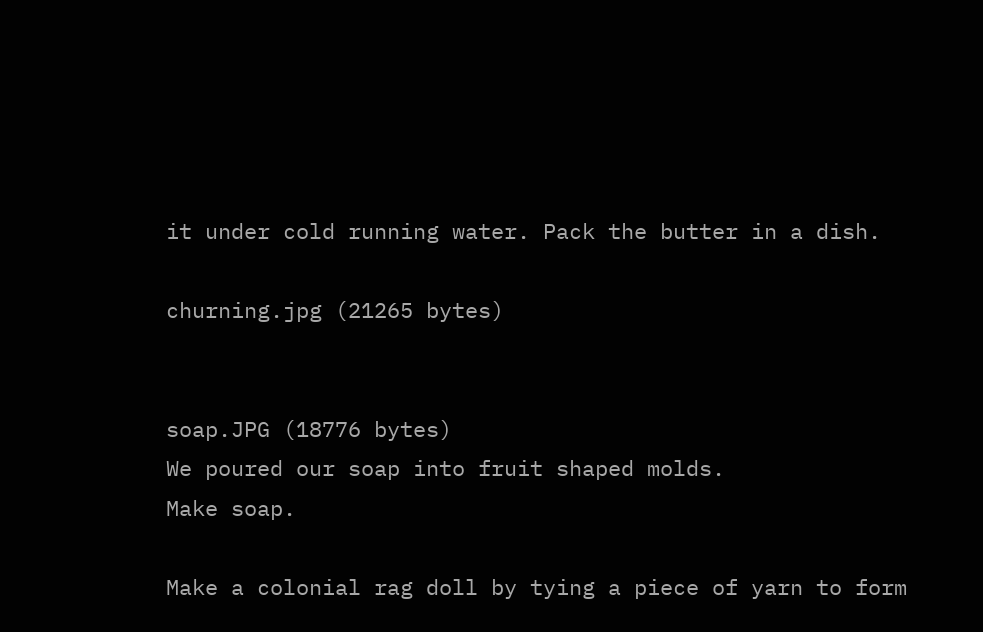it under cold running water. Pack the butter in a dish.

churning.jpg (21265 bytes)


soap.JPG (18776 bytes)
We poured our soap into fruit shaped molds.
Make soap.

Make a colonial rag doll by tying a piece of yarn to form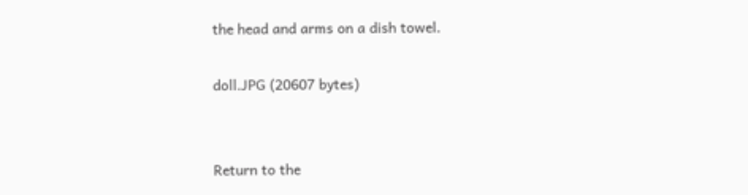the head and arms on a dish towel.

doll.JPG (20607 bytes)


Return to the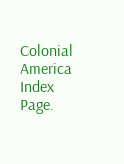Colonial America Index Page.